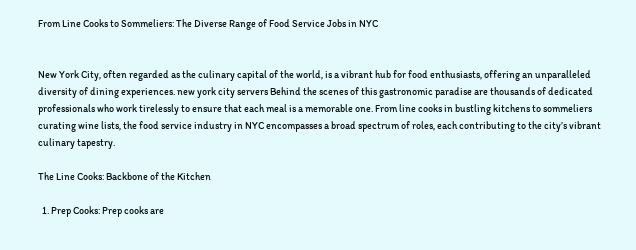From Line Cooks to Sommeliers: The Diverse Range of Food Service Jobs in NYC


New York City, often regarded as the culinary capital of the world, is a vibrant hub for food enthusiasts, offering an unparalleled diversity of dining experiences. new york city servers Behind the scenes of this gastronomic paradise are thousands of dedicated professionals who work tirelessly to ensure that each meal is a memorable one. From line cooks in bustling kitchens to sommeliers curating wine lists, the food service industry in NYC encompasses a broad spectrum of roles, each contributing to the city’s vibrant culinary tapestry.

The Line Cooks: Backbone of the Kitchen

  1. Prep Cooks: Prep cooks are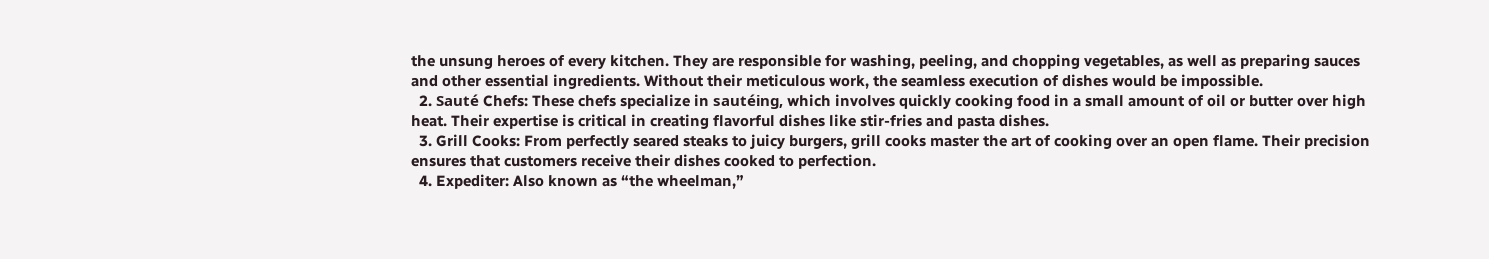the unsung heroes of every kitchen. They are responsible for washing, peeling, and chopping vegetables, as well as preparing sauces and other essential ingredients. Without their meticulous work, the seamless execution of dishes would be impossible.
  2. Sauté Chefs: These chefs specialize in sautéing, which involves quickly cooking food in a small amount of oil or butter over high heat. Their expertise is critical in creating flavorful dishes like stir-fries and pasta dishes.
  3. Grill Cooks: From perfectly seared steaks to juicy burgers, grill cooks master the art of cooking over an open flame. Their precision ensures that customers receive their dishes cooked to perfection.
  4. Expediter: Also known as “the wheelman,”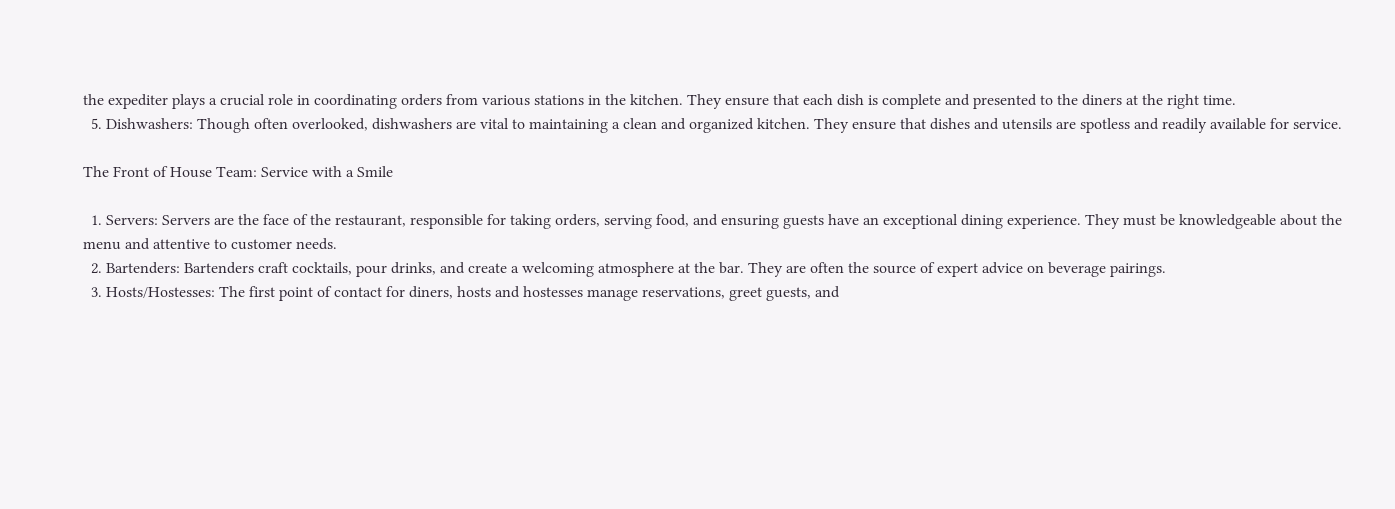the expediter plays a crucial role in coordinating orders from various stations in the kitchen. They ensure that each dish is complete and presented to the diners at the right time.
  5. Dishwashers: Though often overlooked, dishwashers are vital to maintaining a clean and organized kitchen. They ensure that dishes and utensils are spotless and readily available for service.

The Front of House Team: Service with a Smile

  1. Servers: Servers are the face of the restaurant, responsible for taking orders, serving food, and ensuring guests have an exceptional dining experience. They must be knowledgeable about the menu and attentive to customer needs.
  2. Bartenders: Bartenders craft cocktails, pour drinks, and create a welcoming atmosphere at the bar. They are often the source of expert advice on beverage pairings.
  3. Hosts/Hostesses: The first point of contact for diners, hosts and hostesses manage reservations, greet guests, and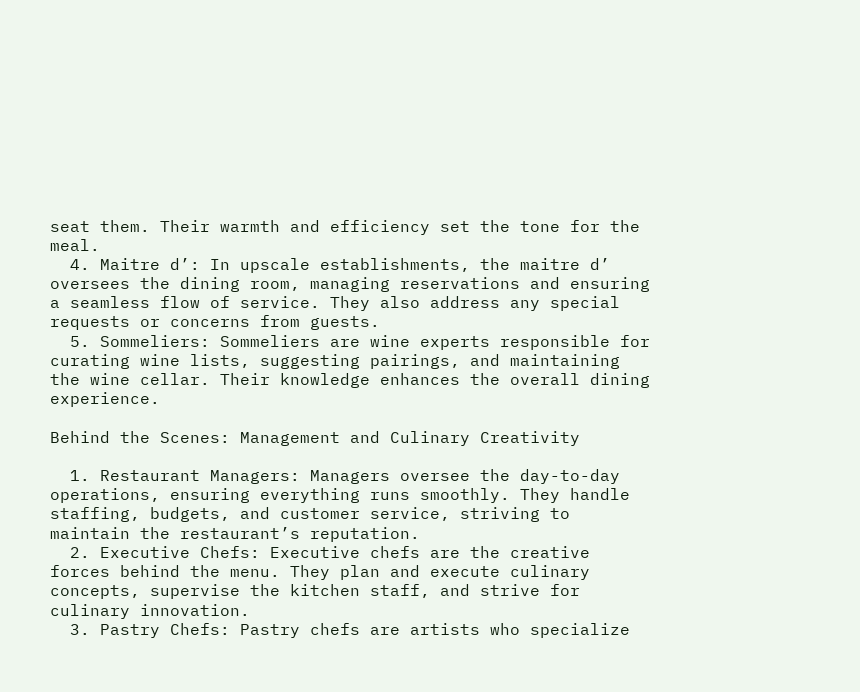seat them. Their warmth and efficiency set the tone for the meal.
  4. Maitre d’: In upscale establishments, the maitre d’ oversees the dining room, managing reservations and ensuring a seamless flow of service. They also address any special requests or concerns from guests.
  5. Sommeliers: Sommeliers are wine experts responsible for curating wine lists, suggesting pairings, and maintaining the wine cellar. Their knowledge enhances the overall dining experience.

Behind the Scenes: Management and Culinary Creativity

  1. Restaurant Managers: Managers oversee the day-to-day operations, ensuring everything runs smoothly. They handle staffing, budgets, and customer service, striving to maintain the restaurant’s reputation.
  2. Executive Chefs: Executive chefs are the creative forces behind the menu. They plan and execute culinary concepts, supervise the kitchen staff, and strive for culinary innovation.
  3. Pastry Chefs: Pastry chefs are artists who specialize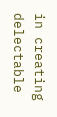in creating delectable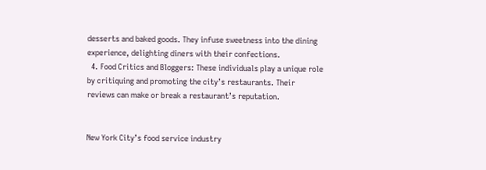desserts and baked goods. They infuse sweetness into the dining experience, delighting diners with their confections.
  4. Food Critics and Bloggers: These individuals play a unique role by critiquing and promoting the city’s restaurants. Their reviews can make or break a restaurant’s reputation.


New York City’s food service industry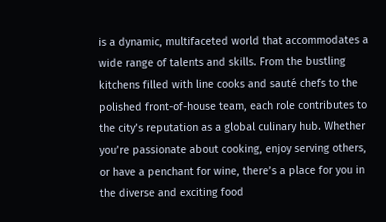is a dynamic, multifaceted world that accommodates a wide range of talents and skills. From the bustling kitchens filled with line cooks and sauté chefs to the polished front-of-house team, each role contributes to the city’s reputation as a global culinary hub. Whether you’re passionate about cooking, enjoy serving others, or have a penchant for wine, there’s a place for you in the diverse and exciting food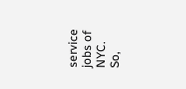service jobs of NYC. So,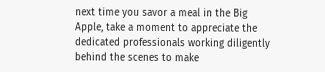next time you savor a meal in the Big Apple, take a moment to appreciate the dedicated professionals working diligently behind the scenes to make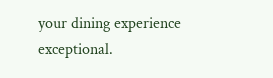your dining experience exceptional.